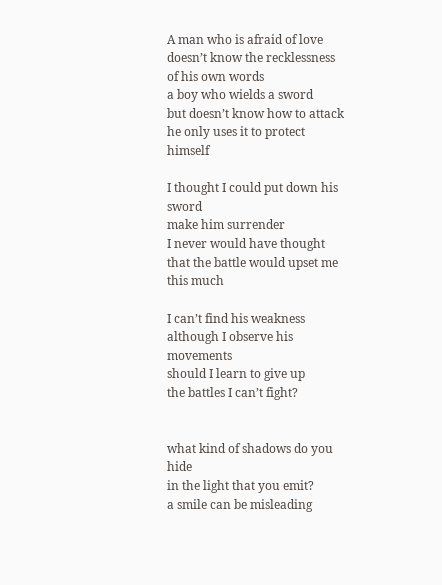A man who is afraid of love
doesn’t know the recklessness of his own words
a boy who wields a sword
but doesn’t know how to attack
he only uses it to protect himself

I thought I could put down his sword
make him surrender
I never would have thought
that the battle would upset me this much

I can’t find his weakness
although I observe his movements
should I learn to give up
the battles I can’t fight?


what kind of shadows do you hide
in the light that you emit?
a smile can be misleading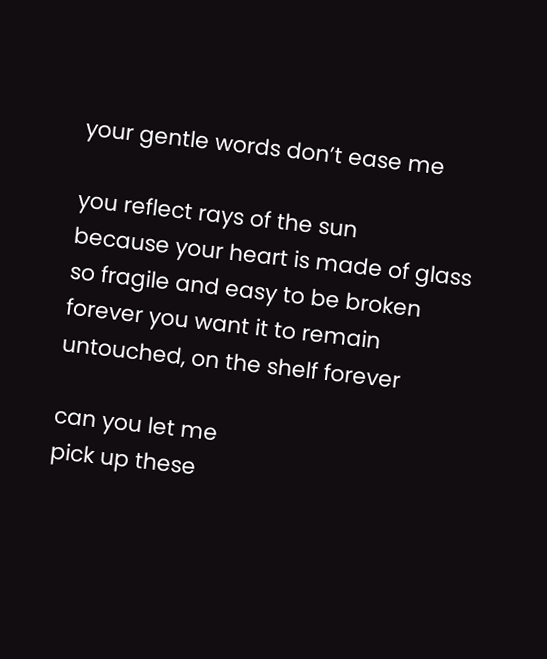your gentle words don’t ease me

you reflect rays of the sun
because your heart is made of glass
so fragile and easy to be broken
forever you want it to remain
untouched, on the shelf forever

can you let me
pick up these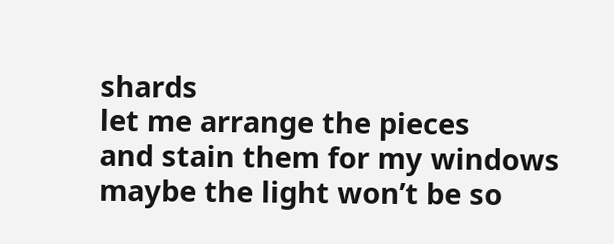shards
let me arrange the pieces
and stain them for my windows
maybe the light won’t be so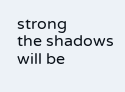strong
the shadows will be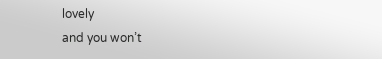lovely
and you won’t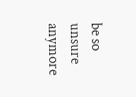be so unsure anymore